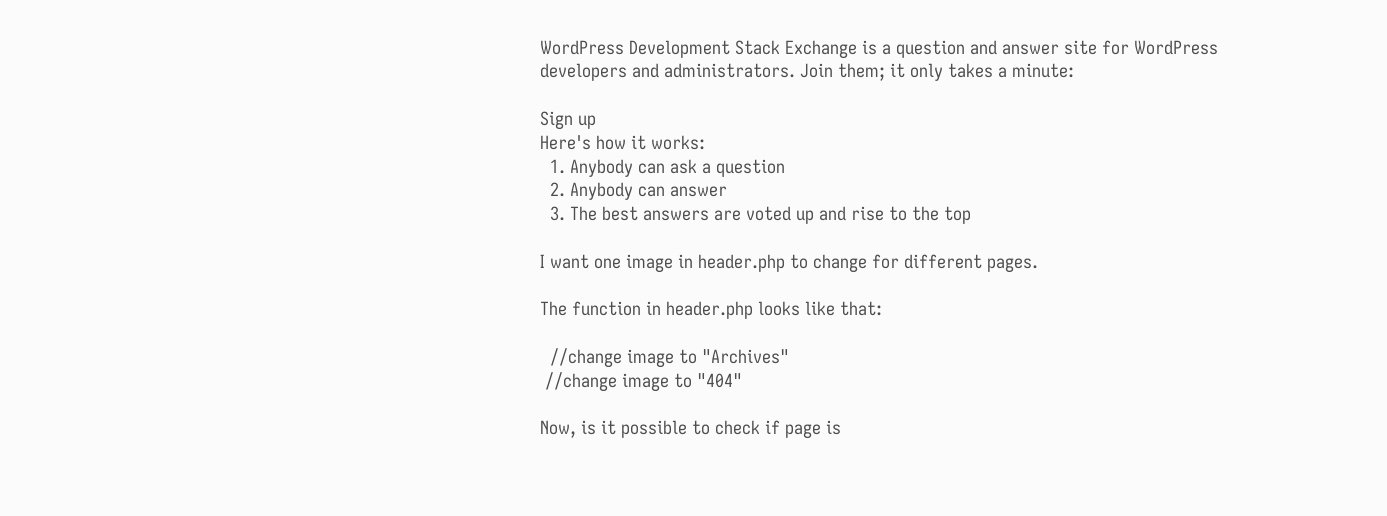WordPress Development Stack Exchange is a question and answer site for WordPress developers and administrators. Join them; it only takes a minute:

Sign up
Here's how it works:
  1. Anybody can ask a question
  2. Anybody can answer
  3. The best answers are voted up and rise to the top

I want one image in header.php to change for different pages.

The function in header.php looks like that:

  //change image to "Archives"
 //change image to "404"

Now, is it possible to check if page is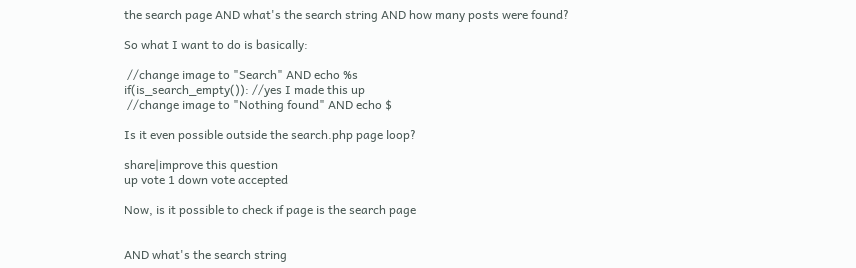the search page AND what's the search string AND how many posts were found?

So what I want to do is basically:

 //change image to "Search" AND echo %s
if(is_search_empty()): //yes I made this up
 //change image to "Nothing found" AND echo $

Is it even possible outside the search.php page loop?

share|improve this question
up vote 1 down vote accepted

Now, is it possible to check if page is the search page


AND what's the search string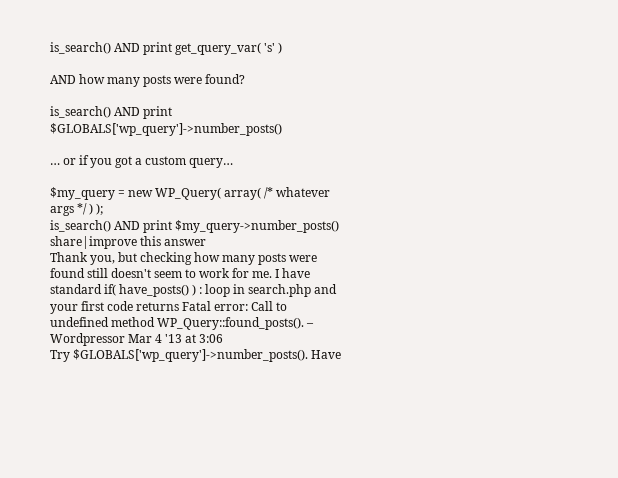is_search() AND print get_query_var( 's' )

AND how many posts were found?

is_search() AND print $GLOBALS['wp_query']->number_posts()

… or if you got a custom query…

$my_query = new WP_Query( array( /* whatever args */ ) );
is_search() AND print $my_query->number_posts()
share|improve this answer
Thank you, but checking how many posts were found still doesn't seem to work for me. I have standard if( have_posts() ) : loop in search.php and your first code returns Fatal error: Call to undefined method WP_Query::found_posts(). – Wordpressor Mar 4 '13 at 3:06
Try $GLOBALS['wp_query']->number_posts(). Have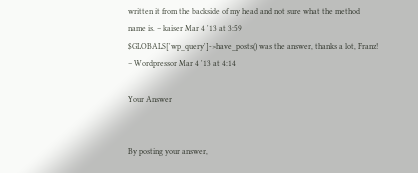written it from the backside of my head and not sure what the method name is. – kaiser Mar 4 '13 at 3:59
$GLOBALS['wp_query']->have_posts() was the answer, thanks a lot, Franz! – Wordpressor Mar 4 '13 at 4:14

Your Answer


By posting your answer,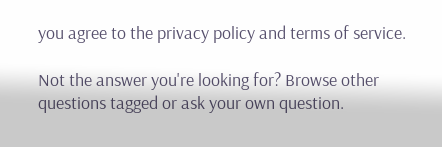you agree to the privacy policy and terms of service.

Not the answer you're looking for? Browse other questions tagged or ask your own question.